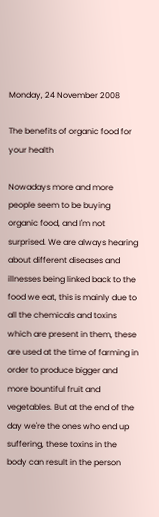Monday, 24 November 2008

The benefits of organic food for your health

Nowadays more and more people seem to be buying organic food, and I'm not surprised. We are always hearing about different diseases and illnesses being linked back to the food we eat, this is mainly due to all the chemicals and toxins which are present in them, these are used at the time of farming in order to produce bigger and more bountiful fruit and vegetables. But at the end of the day we're the ones who end up suffering, these toxins in the body can result in the person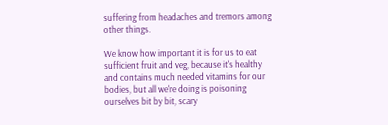suffering from headaches and tremors among other things.

We know how important it is for us to eat sufficient fruit and veg, because it's healthy and contains much needed vitamins for our bodies, but all we're doing is poisoning ourselves bit by bit, scary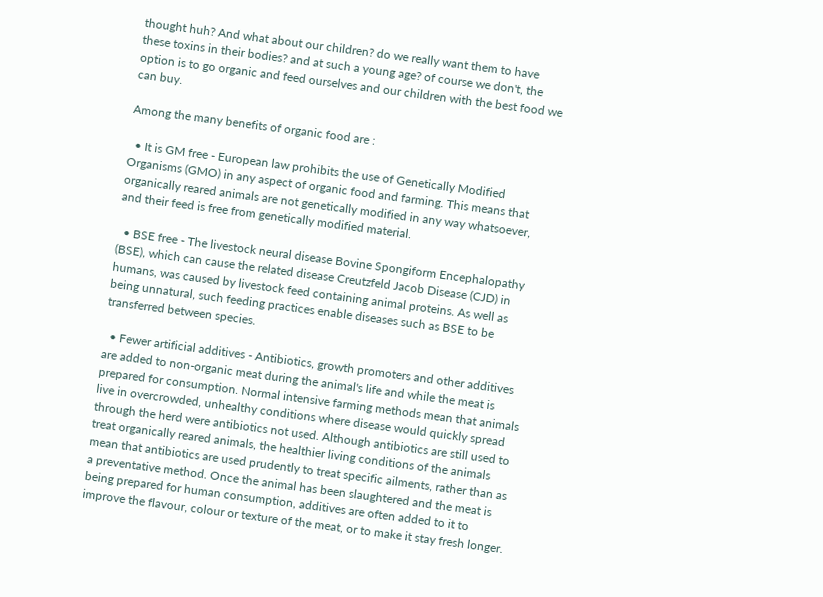thought huh? And what about our children? do we really want them to have these toxins in their bodies? and at such a young age? of course we don't, the option is to go organic and feed ourselves and our children with the best food we can buy.

Among the many benefits of organic food are :

  • It is GM free - European law prohibits the use of Genetically Modified Organisms (GMO) in any aspect of organic food and farming. This means that organically reared animals are not genetically modified in any way whatsoever, and their feed is free from genetically modified material.

  • BSE free - The livestock neural disease Bovine Spongiform Encephalopathy (BSE), which can cause the related disease Creutzfeld Jacob Disease (CJD) in humans, was caused by livestock feed containing animal proteins. As well as being unnatural, such feeding practices enable diseases such as BSE to be transferred between species.

  • Fewer artificial additives - Antibiotics, growth promoters and other additives are added to non-organic meat during the animal's life and while the meat is prepared for consumption. Normal intensive farming methods mean that animals live in overcrowded, unhealthy conditions where disease would quickly spread through the herd were antibiotics not used. Although antibiotics are still used to treat organically reared animals, the healthier living conditions of the animals mean that antibiotics are used prudently to treat specific ailments, rather than as a preventative method. Once the animal has been slaughtered and the meat is being prepared for human consumption, additives are often added to it to improve the flavour, colour or texture of the meat, or to make it stay fresh longer.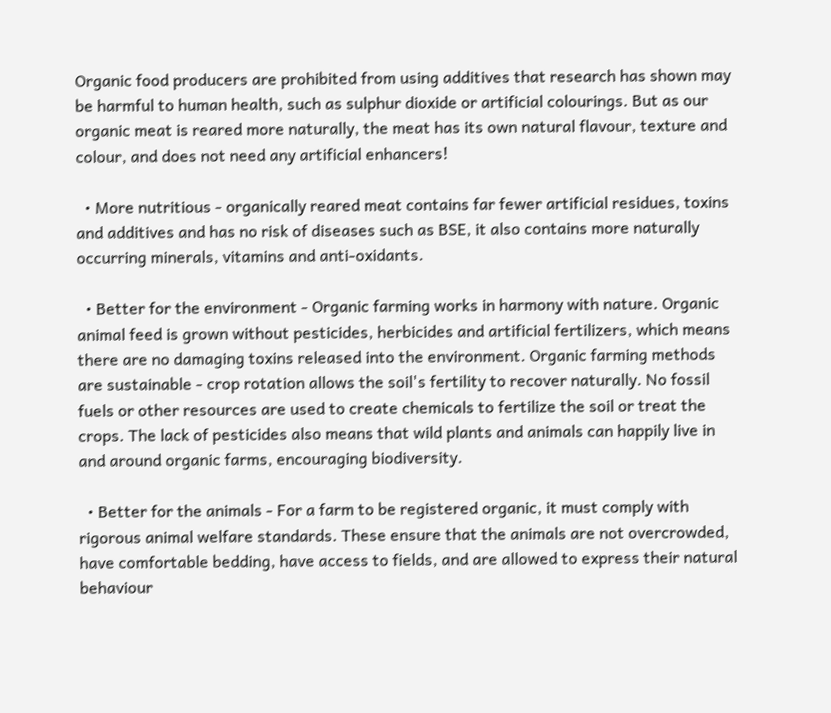Organic food producers are prohibited from using additives that research has shown may be harmful to human health, such as sulphur dioxide or artificial colourings. But as our organic meat is reared more naturally, the meat has its own natural flavour, texture and colour, and does not need any artificial enhancers!

  • More nutritious - organically reared meat contains far fewer artificial residues, toxins and additives and has no risk of diseases such as BSE, it also contains more naturally occurring minerals, vitamins and anti-oxidants.

  • Better for the environment - Organic farming works in harmony with nature. Organic animal feed is grown without pesticides, herbicides and artificial fertilizers, which means there are no damaging toxins released into the environment. Organic farming methods are sustainable - crop rotation allows the soil's fertility to recover naturally. No fossil fuels or other resources are used to create chemicals to fertilize the soil or treat the crops. The lack of pesticides also means that wild plants and animals can happily live in and around organic farms, encouraging biodiversity.

  • Better for the animals - For a farm to be registered organic, it must comply with rigorous animal welfare standards. These ensure that the animals are not overcrowded, have comfortable bedding, have access to fields, and are allowed to express their natural behaviour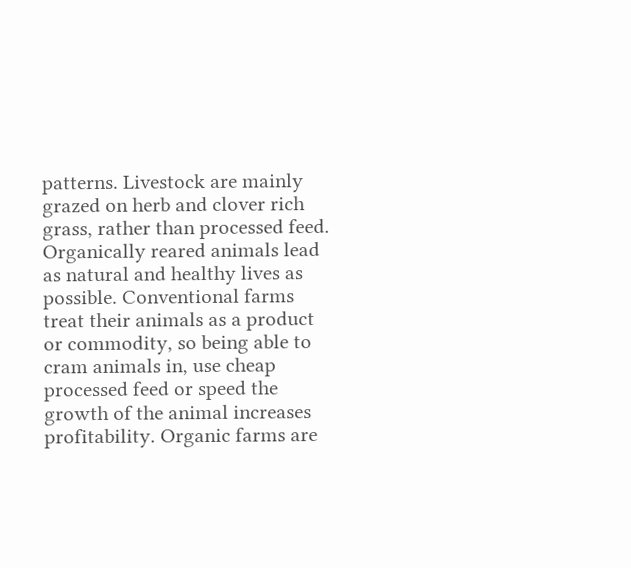patterns. Livestock are mainly grazed on herb and clover rich grass, rather than processed feed. Organically reared animals lead as natural and healthy lives as possible. Conventional farms treat their animals as a product or commodity, so being able to cram animals in, use cheap processed feed or speed the growth of the animal increases profitability. Organic farms are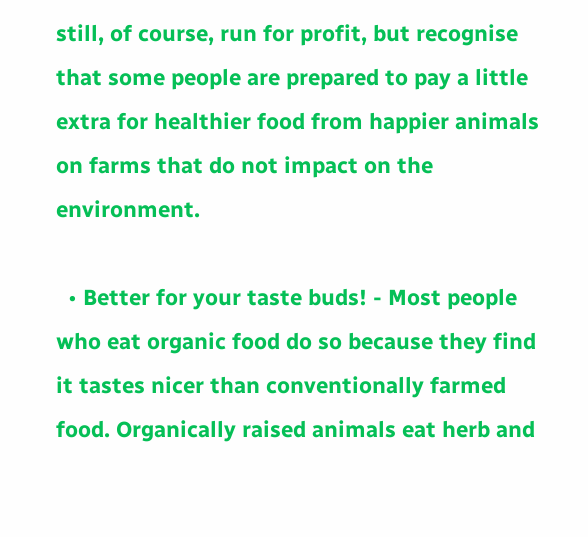still, of course, run for profit, but recognise that some people are prepared to pay a little extra for healthier food from happier animals on farms that do not impact on the environment.

  • Better for your taste buds! - Most people who eat organic food do so because they find it tastes nicer than conventionally farmed food. Organically raised animals eat herb and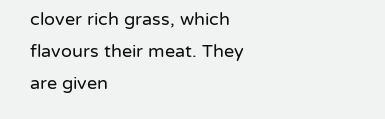clover rich grass, which flavours their meat. They are given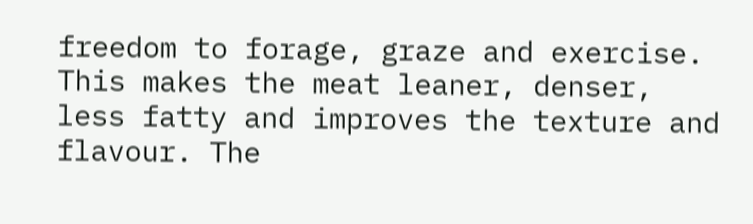freedom to forage, graze and exercise. This makes the meat leaner, denser, less fatty and improves the texture and flavour. The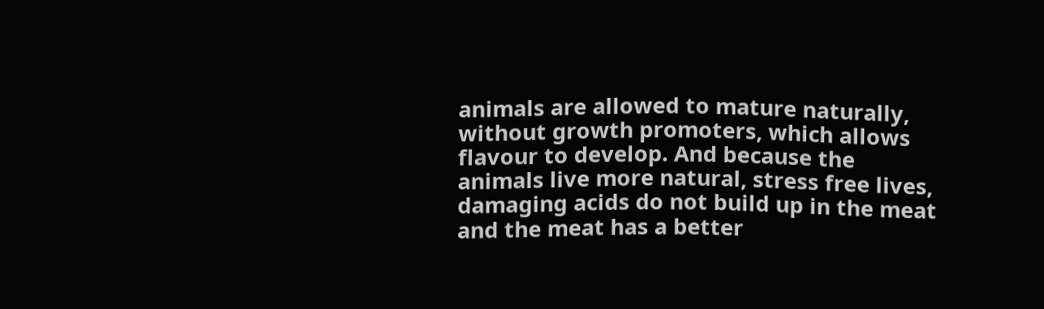animals are allowed to mature naturally, without growth promoters, which allows flavour to develop. And because the animals live more natural, stress free lives, damaging acids do not build up in the meat and the meat has a better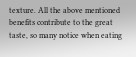texture. All the above mentioned benefits contribute to the great taste, so many notice when eating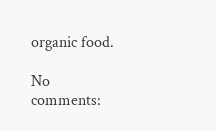organic food.

No comments: